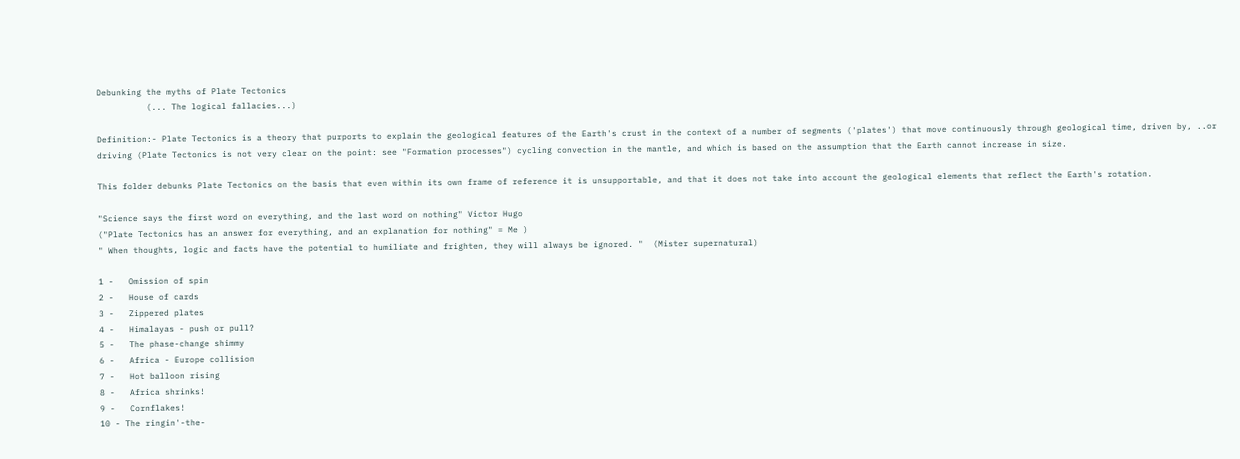Debunking the myths of Plate Tectonics
          (... The logical fallacies...)

Definition:- Plate Tectonics is a theory that purports to explain the geological features of the Earth's crust in the context of a number of segments ('plates') that move continuously through geological time, driven by, ..or driving (Plate Tectonics is not very clear on the point: see "Formation processes") cycling convection in the mantle, and which is based on the assumption that the Earth cannot increase in size.

This folder debunks Plate Tectonics on the basis that even within its own frame of reference it is unsupportable, and that it does not take into account the geological elements that reflect the Earth's rotation.

"Science says the first word on everything, and the last word on nothing" Victor Hugo
("Plate Tectonics has an answer for everything, and an explanation for nothing" = Me )
" When thoughts, logic and facts have the potential to humiliate and frighten, they will always be ignored. "  (Mister supernatural)

1 -   Omission of spin
2 -   House of cards
3 -   Zippered plates
4 -   Himalayas - push or pull?
5 -   The phase-change shimmy
6 -   Africa - Europe collision
7 -   Hot balloon rising
8 -   Africa shrinks!
9 -   Cornflakes!
10 - The ringin'-the-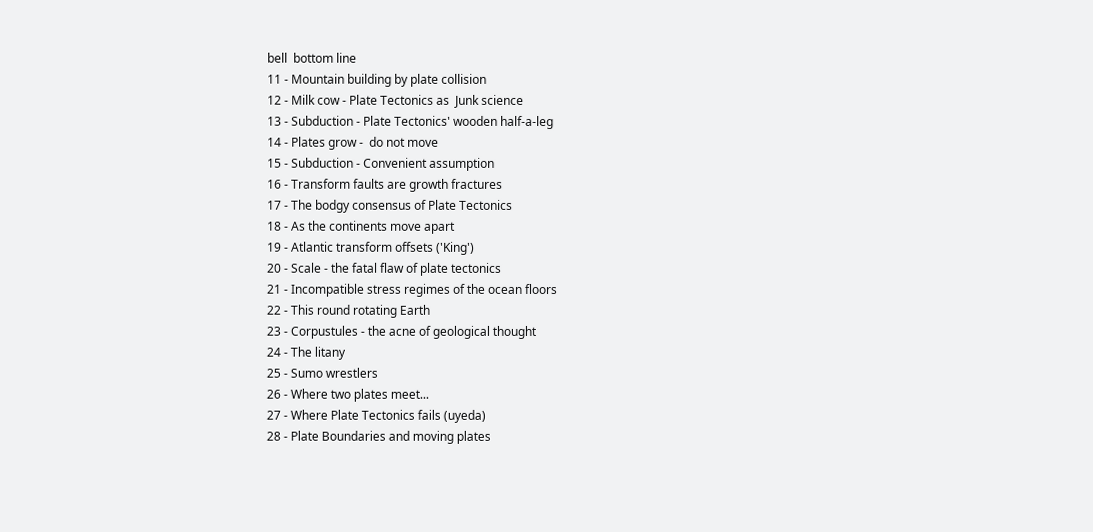bell  bottom line
11 - Mountain building by plate collision
12 - Milk cow - Plate Tectonics as  Junk science
13 - Subduction - Plate Tectonics' wooden half-a-leg
14 - Plates grow -  do not move
15 - Subduction - Convenient assumption
16 - Transform faults are growth fractures
17 - The bodgy consensus of Plate Tectonics
18 - As the continents move apart
19 - Atlantic transform offsets ('King')
20 - Scale - the fatal flaw of plate tectonics
21 - Incompatible stress regimes of the ocean floors
22 - This round rotating Earth
23 - Corpustules - the acne of geological thought
24 - The litany
25 - Sumo wrestlers
26 - Where two plates meet...
27 - Where Plate Tectonics fails (uyeda)
28 - Plate Boundaries and moving plates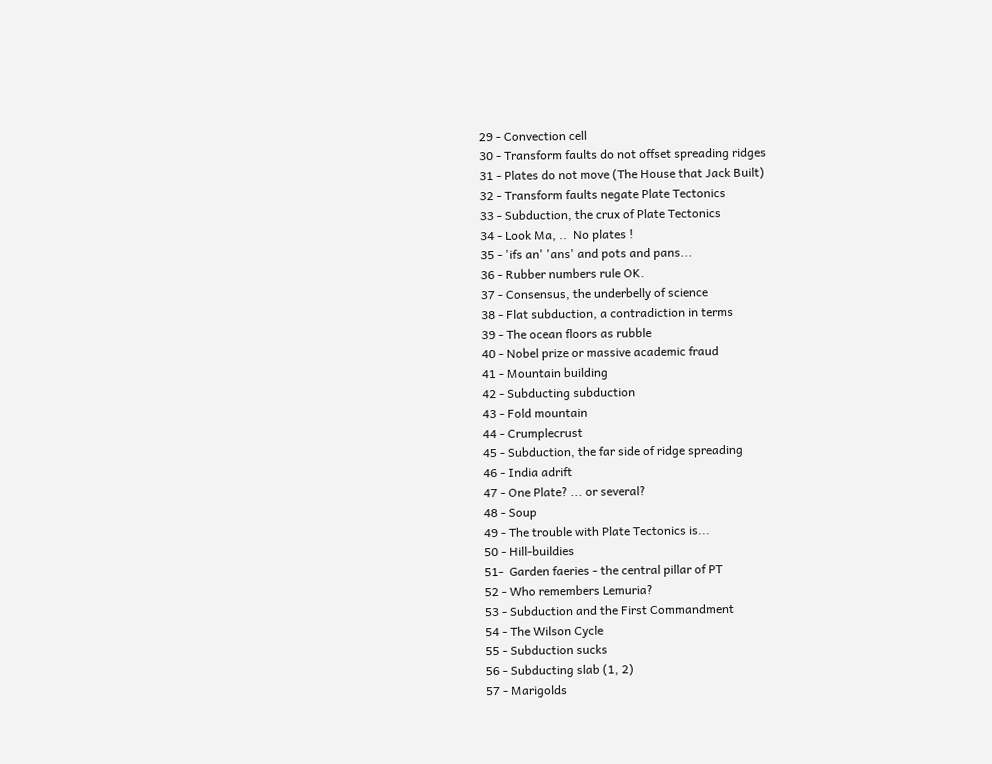29 - Convection cell
30 - Transform faults do not offset spreading ridges
31 - Plates do not move (The House that Jack Built)
32 - Transform faults negate Plate Tectonics
33 - Subduction, the crux of Plate Tectonics
34 - Look Ma, ..  No plates !
35 - 'ifs an' 'ans' and pots and pans...
36 - Rubber numbers rule OK.
37 - Consensus, the underbelly of science
38 - Flat subduction, a contradiction in terms
39 - The ocean floors as rubble
40 - Nobel prize or massive academic fraud
41 - Mountain building
42 - Subducting subduction
43 - Fold mountain
44 - Crumplecrust
45 - Subduction, the far side of ridge spreading
46 - India adrift
47 - One Plate? ... or several?
48 - Soup
49 - The trouble with Plate Tectonics is...
50 - Hill-buildies
51-  Garden faeries - the central pillar of PT
52 - Who remembers Lemuria?
53 - Subduction and the First Commandment
54 - The Wilson Cycle
55 - Subduction sucks
56 - Subducting slab (1, 2)
57 - Marigolds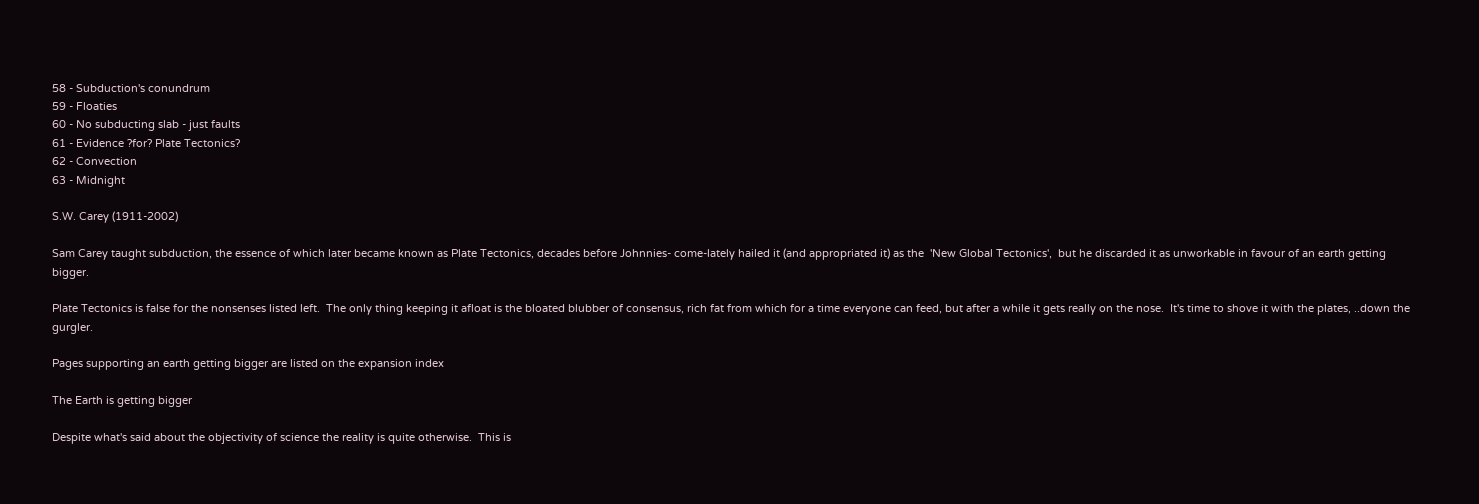58 - Subduction's conundrum
59 - Floaties
60 - No subducting slab - just faults
61 - Evidence ?for? Plate Tectonics?
62 - Convection
63 - Midnight

S.W. Carey (1911-2002)

Sam Carey taught subduction, the essence of which later became known as Plate Tectonics, decades before Johnnies- come-lately hailed it (and appropriated it) as the  'New Global Tectonics',  but he discarded it as unworkable in favour of an earth getting bigger.

Plate Tectonics is false for the nonsenses listed left.  The only thing keeping it afloat is the bloated blubber of consensus, rich fat from which for a time everyone can feed, but after a while it gets really on the nose.  It's time to shove it with the plates, ..down the gurgler.

Pages supporting an earth getting bigger are listed on the expansion index

The Earth is getting bigger

Despite what's said about the objectivity of science the reality is quite otherwise.  This is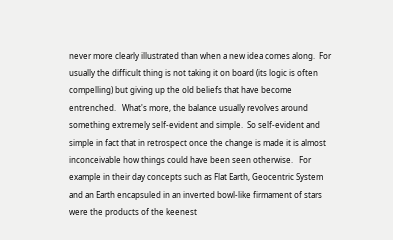never more clearly illustrated than when a new idea comes along.  For usually the difficult thing is not taking it on board (its logic is often compelling) but giving up the old beliefs that have become entrenched.   What's more, the balance usually revolves around something extremely self-evident and simple.  So self-evident and simple in fact that in retrospect once the change is made it is almost inconceivable how things could have been seen otherwise.   For example in their day concepts such as Flat Earth, Geocentric System and an Earth encapsuled in an inverted bowl-like firmament of stars were the products of the keenest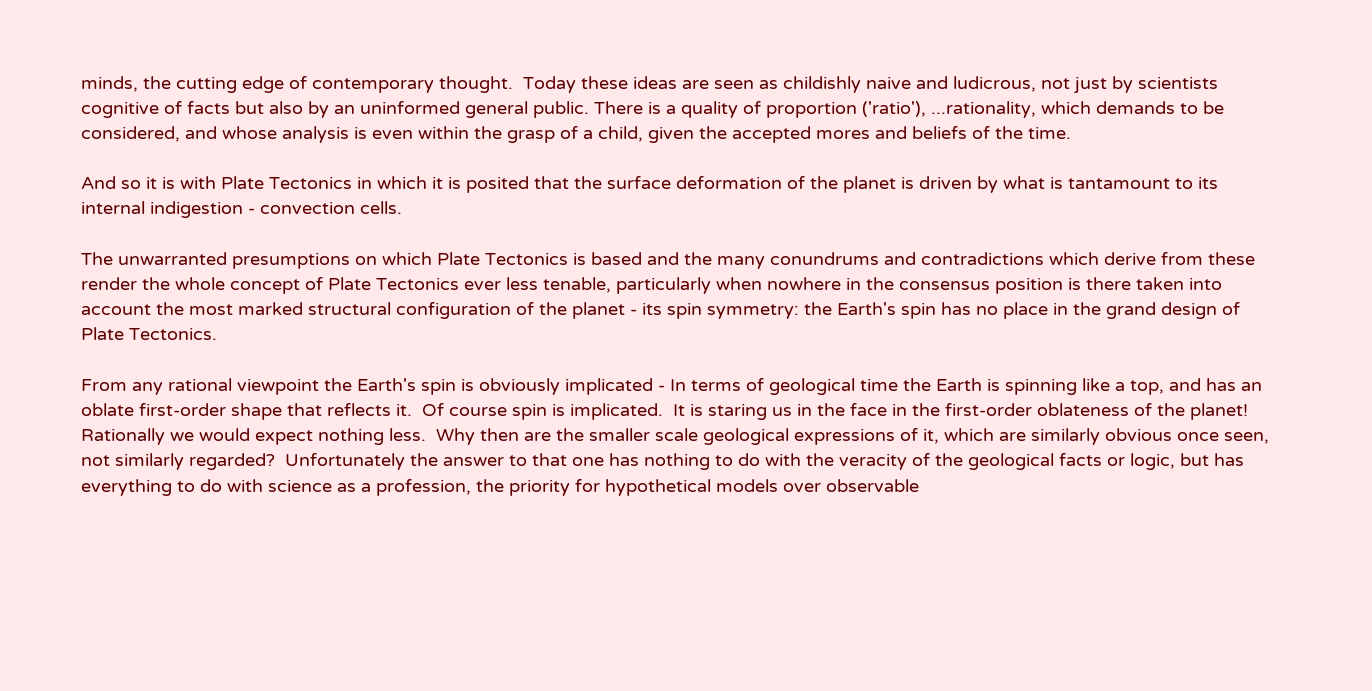minds, the cutting edge of contemporary thought.  Today these ideas are seen as childishly naive and ludicrous, not just by scientists cognitive of facts but also by an uninformed general public. There is a quality of proportion ('ratio'), ...rationality, which demands to be considered, and whose analysis is even within the grasp of a child, given the accepted mores and beliefs of the time.

And so it is with Plate Tectonics in which it is posited that the surface deformation of the planet is driven by what is tantamount to its internal indigestion - convection cells.

The unwarranted presumptions on which Plate Tectonics is based and the many conundrums and contradictions which derive from these render the whole concept of Plate Tectonics ever less tenable, particularly when nowhere in the consensus position is there taken into account the most marked structural configuration of the planet - its spin symmetry: the Earth's spin has no place in the grand design of Plate Tectonics.

From any rational viewpoint the Earth's spin is obviously implicated - In terms of geological time the Earth is spinning like a top, and has an oblate first-order shape that reflects it.  Of course spin is implicated.  It is staring us in the face in the first-order oblateness of the planet!  Rationally we would expect nothing less.  Why then are the smaller scale geological expressions of it, which are similarly obvious once seen, not similarly regarded?  Unfortunately the answer to that one has nothing to do with the veracity of the geological facts or logic, but has everything to do with science as a profession, the priority for hypothetical models over observable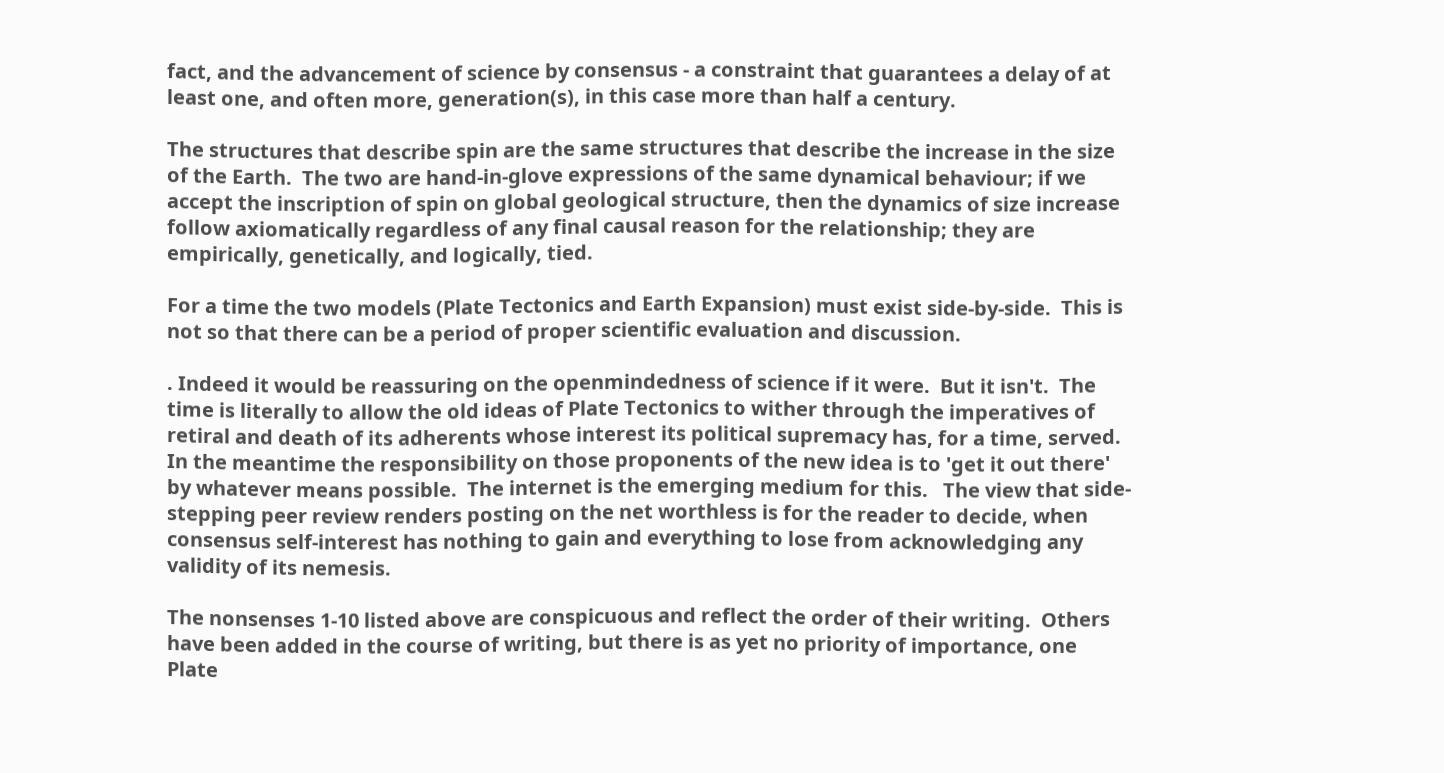fact, and the advancement of science by consensus - a constraint that guarantees a delay of at least one, and often more, generation(s), in this case more than half a century.

The structures that describe spin are the same structures that describe the increase in the size of the Earth.  The two are hand-in-glove expressions of the same dynamical behaviour; if we accept the inscription of spin on global geological structure, then the dynamics of size increase follow axiomatically regardless of any final causal reason for the relationship; they are empirically, genetically, and logically, tied.

For a time the two models (Plate Tectonics and Earth Expansion) must exist side-by-side.  This is not so that there can be a period of proper scientific evaluation and discussion.

. Indeed it would be reassuring on the openmindedness of science if it were.  But it isn't.  The time is literally to allow the old ideas of Plate Tectonics to wither through the imperatives of retiral and death of its adherents whose interest its political supremacy has, for a time, served.   In the meantime the responsibility on those proponents of the new idea is to 'get it out there' by whatever means possible.  The internet is the emerging medium for this.   The view that side-stepping peer review renders posting on the net worthless is for the reader to decide, when consensus self-interest has nothing to gain and everything to lose from acknowledging any validity of its nemesis.

The nonsenses 1-10 listed above are conspicuous and reflect the order of their writing.  Others have been added in the course of writing, but there is as yet no priority of importance, one Plate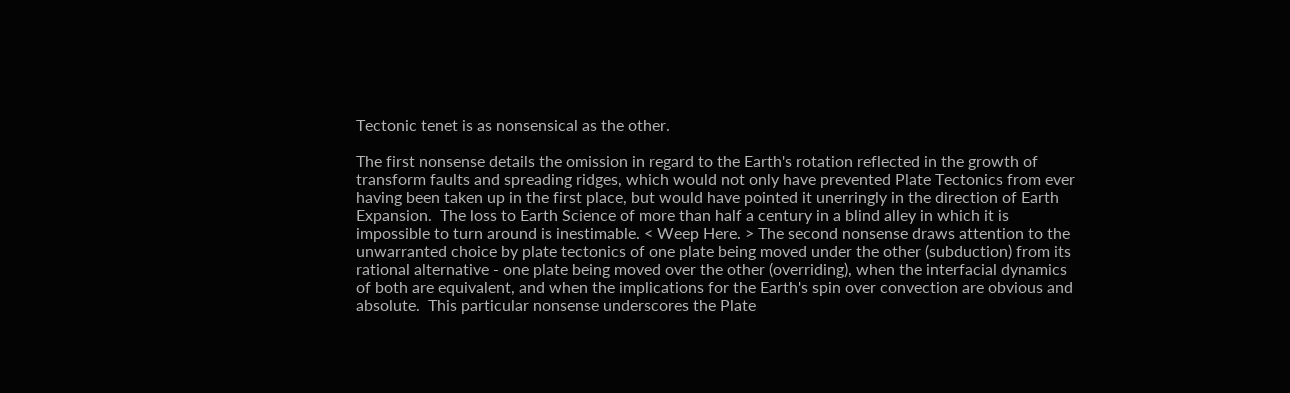Tectonic tenet is as nonsensical as the other.

The first nonsense details the omission in regard to the Earth's rotation reflected in the growth of transform faults and spreading ridges, which would not only have prevented Plate Tectonics from ever having been taken up in the first place, but would have pointed it unerringly in the direction of Earth Expansion.  The loss to Earth Science of more than half a century in a blind alley in which it is impossible to turn around is inestimable. < Weep Here. > The second nonsense draws attention to the unwarranted choice by plate tectonics of one plate being moved under the other (subduction) from its rational alternative - one plate being moved over the other (overriding), when the interfacial dynamics of both are equivalent, and when the implications for the Earth's spin over convection are obvious and absolute.  This particular nonsense underscores the Plate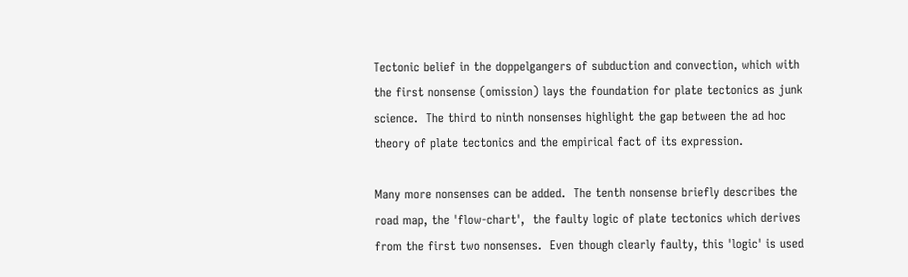Tectonic belief in the doppelgangers of subduction and convection, which with the first nonsense (omission) lays the foundation for plate tectonics as junk science.  The third to ninth nonsenses highlight the gap between the ad hoc theory of plate tectonics and the empirical fact of its expression.

Many more nonsenses can be added.  The tenth nonsense briefly describes the road map, the 'flow-chart',  the faulty logic of plate tectonics which derives from the first two nonsenses.  Even though clearly faulty, this 'logic' is used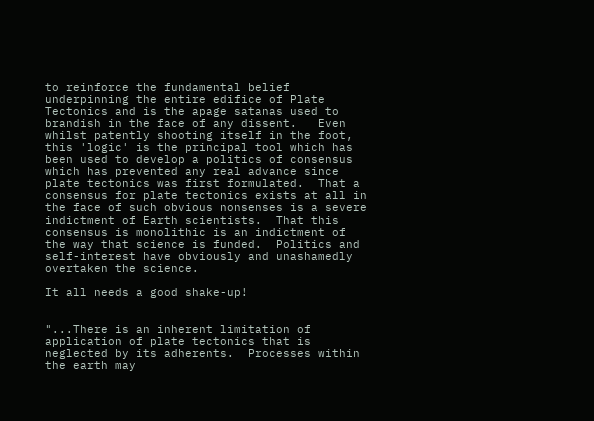to reinforce the fundamental belief underpinning the entire edifice of Plate Tectonics and is the apage satanas used to brandish in the face of any dissent.   Even whilst patently shooting itself in the foot, this 'logic' is the principal tool which has been used to develop a politics of consensus which has prevented any real advance since plate tectonics was first formulated.  That a consensus for plate tectonics exists at all in the face of such obvious nonsenses is a severe indictment of Earth scientists.  That this consensus is monolithic is an indictment of the way that science is funded.  Politics and self-interest have obviously and unashamedly overtaken the science.

It all needs a good shake-up!


"...There is an inherent limitation of application of plate tectonics that is neglected by its adherents.  Processes within the earth may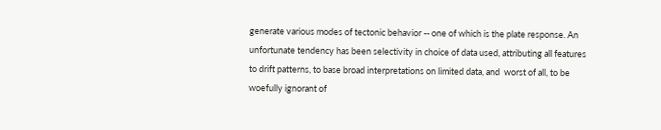generate various modes of tectonic behavior -- one of which is the plate response. An unfortunate tendency has been selectivity in choice of data used, attributing all features to drift patterns, to base broad interpretations on limited data, and  worst of all, to be woefully ignorant of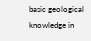basic geological knowledge in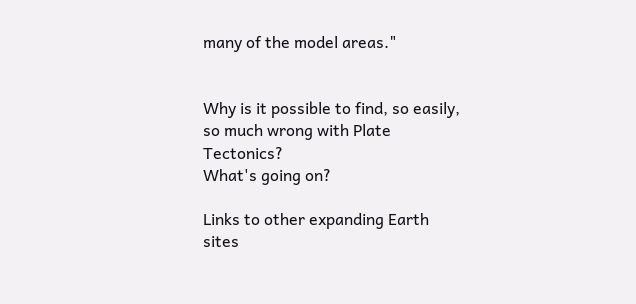many of the model areas."


Why is it possible to find, so easily, so much wrong with Plate Tectonics?
What's going on?

Links to other expanding Earth sites